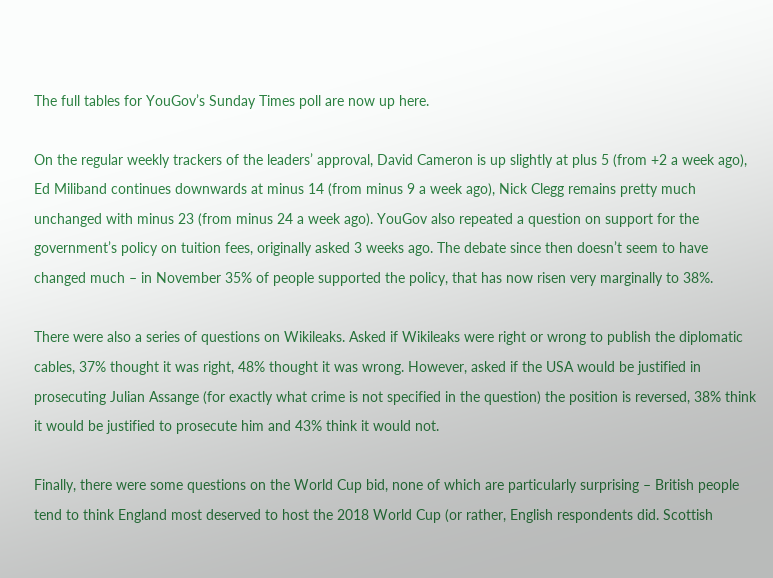The full tables for YouGov’s Sunday Times poll are now up here.

On the regular weekly trackers of the leaders’ approval, David Cameron is up slightly at plus 5 (from +2 a week ago), Ed Miliband continues downwards at minus 14 (from minus 9 a week ago), Nick Clegg remains pretty much unchanged with minus 23 (from minus 24 a week ago). YouGov also repeated a question on support for the government’s policy on tuition fees, originally asked 3 weeks ago. The debate since then doesn’t seem to have changed much – in November 35% of people supported the policy, that has now risen very marginally to 38%.

There were also a series of questions on Wikileaks. Asked if Wikileaks were right or wrong to publish the diplomatic cables, 37% thought it was right, 48% thought it was wrong. However, asked if the USA would be justified in prosecuting Julian Assange (for exactly what crime is not specified in the question) the position is reversed, 38% think it would be justified to prosecute him and 43% think it would not.

Finally, there were some questions on the World Cup bid, none of which are particularly surprising – British people tend to think England most deserved to host the 2018 World Cup (or rather, English respondents did. Scottish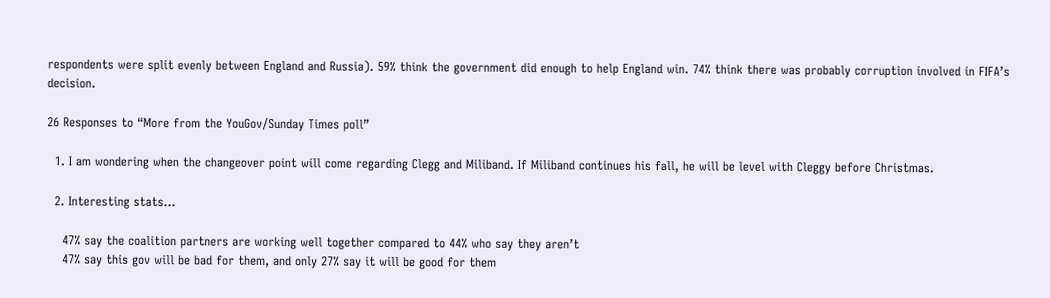respondents were split evenly between England and Russia). 59% think the government did enough to help England win. 74% think there was probably corruption involved in FIFA’s decision.

26 Responses to “More from the YouGov/Sunday Times poll”

  1. I am wondering when the changeover point will come regarding Clegg and Miliband. If Miliband continues his fall, he will be level with Cleggy before Christmas.

  2. Interesting stats…

    47% say the coalition partners are working well together compared to 44% who say they aren’t
    47% say this gov will be bad for them, and only 27% say it will be good for them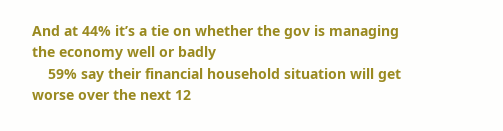And at 44% it’s a tie on whether the gov is managing the economy well or badly
    59% say their financial household situation will get worse over the next 12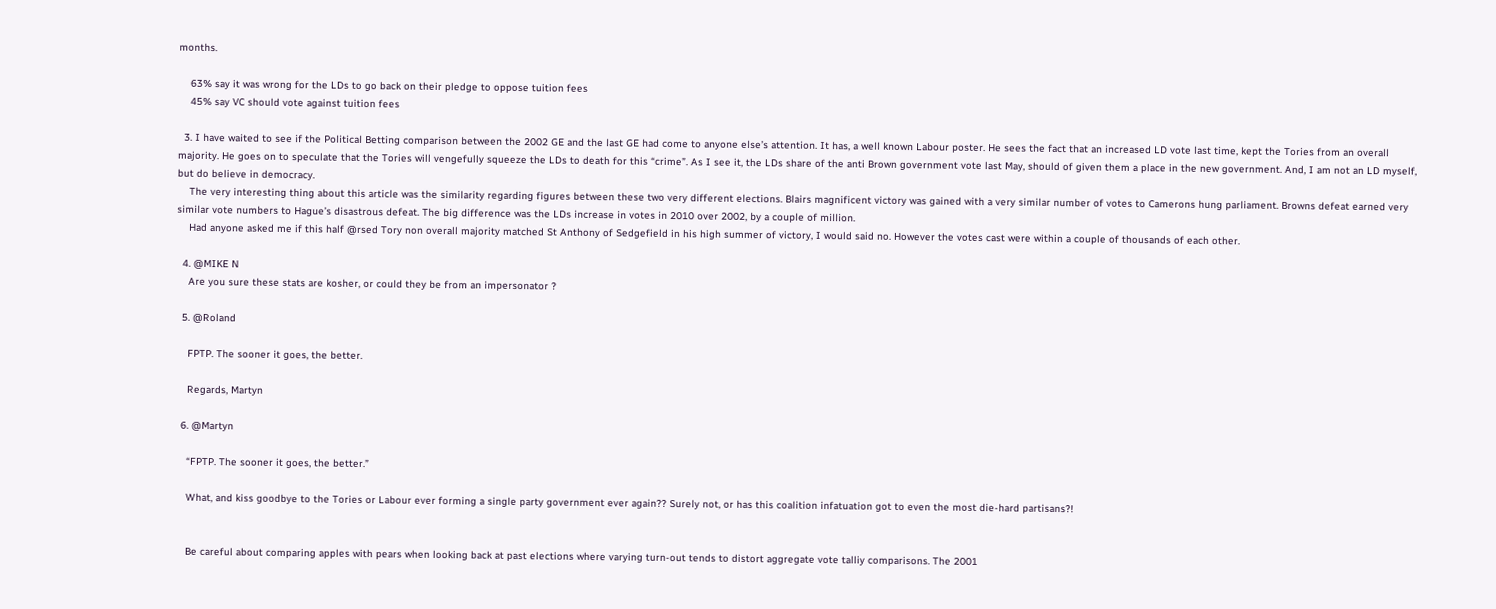months.

    63% say it was wrong for the LDs to go back on their pledge to oppose tuition fees
    45% say VC should vote against tuition fees

  3. I have waited to see if the Political Betting comparison between the 2002 GE and the last GE had come to anyone else’s attention. It has, a well known Labour poster. He sees the fact that an increased LD vote last time, kept the Tories from an overall majority. He goes on to speculate that the Tories will vengefully squeeze the LDs to death for this “crime”. As I see it, the LDs share of the anti Brown government vote last May, should of given them a place in the new government. And, I am not an LD myself, but do believe in democracy.
    The very interesting thing about this article was the similarity regarding figures between these two very different elections. Blairs magnificent victory was gained with a very similar number of votes to Camerons hung parliament. Browns defeat earned very similar vote numbers to Hague’s disastrous defeat. The big difference was the LDs increase in votes in 2010 over 2002, by a couple of million.
    Had anyone asked me if this half @rsed Tory non overall majority matched St Anthony of Sedgefield in his high summer of victory, I would said no. However the votes cast were within a couple of thousands of each other.

  4. @MIKE N
    Are you sure these stats are kosher, or could they be from an impersonator ?

  5. @Roland

    FPTP. The sooner it goes, the better.

    Regards, Martyn

  6. @Martyn

    “FPTP. The sooner it goes, the better.”

    What, and kiss goodbye to the Tories or Labour ever forming a single party government ever again?? Surely not, or has this coalition infatuation got to even the most die-hard partisans?!


    Be careful about comparing apples with pears when looking back at past elections where varying turn-out tends to distort aggregate vote talliy comparisons. The 2001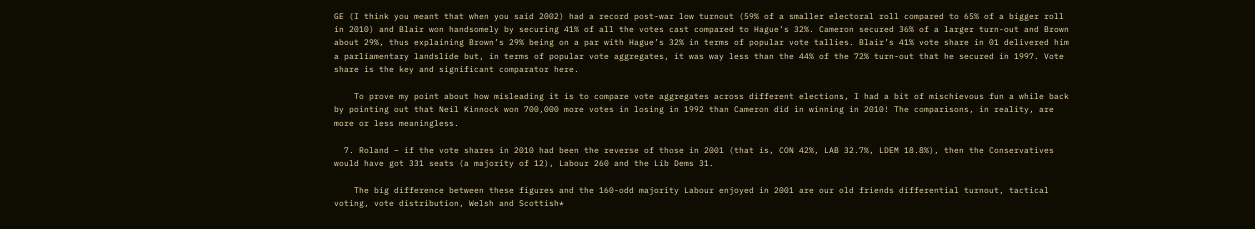GE (I think you meant that when you said 2002) had a record post-war low turnout (59% of a smaller electoral roll compared to 65% of a bigger roll in 2010) and Blair won handsomely by securing 41% of all the votes cast compared to Hague’s 32%. Cameron secured 36% of a larger turn-out and Brown about 29%, thus explaining Brown’s 29% being on a par with Hague’s 32% in terms of popular vote tallies. Blair’s 41% vote share in 01 delivered him a parliamentary landslide but, in terms of popular vote aggregates, it was way less than the 44% of the 72% turn-out that he secured in 1997. Vote share is the key and significant comparator here.

    To prove my point about how misleading it is to compare vote aggregates across different elections, I had a bit of mischievous fun a while back by pointing out that Neil Kinnock won 700,000 more votes in losing in 1992 than Cameron did in winning in 2010! The comparisons, in reality, are more or less meaningless.

  7. Roland – if the vote shares in 2010 had been the reverse of those in 2001 (that is, CON 42%, LAB 32.7%, LDEM 18.8%), then the Conservatives would have got 331 seats (a majority of 12), Labour 260 and the Lib Dems 31.

    The big difference between these figures and the 160-odd majority Labour enjoyed in 2001 are our old friends differential turnout, tactical voting, vote distribution, Welsh and Scottish*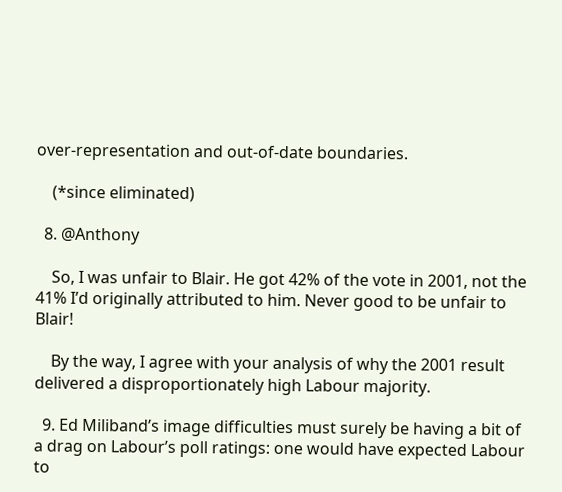over-representation and out-of-date boundaries.

    (*since eliminated)

  8. @Anthony

    So, I was unfair to Blair. He got 42% of the vote in 2001, not the 41% I’d originally attributed to him. Never good to be unfair to Blair!

    By the way, I agree with your analysis of why the 2001 result delivered a disproportionately high Labour majority.

  9. Ed Miliband’s image difficulties must surely be having a bit of a drag on Labour’s poll ratings: one would have expected Labour to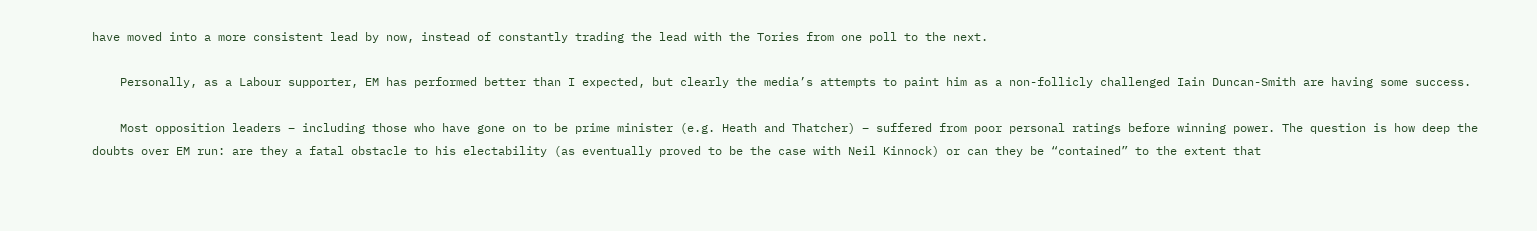have moved into a more consistent lead by now, instead of constantly trading the lead with the Tories from one poll to the next.

    Personally, as a Labour supporter, EM has performed better than I expected, but clearly the media’s attempts to paint him as a non-follicly challenged Iain Duncan-Smith are having some success.

    Most opposition leaders – including those who have gone on to be prime minister (e.g. Heath and Thatcher) – suffered from poor personal ratings before winning power. The question is how deep the doubts over EM run: are they a fatal obstacle to his electability (as eventually proved to be the case with Neil Kinnock) or can they be “contained” to the extent that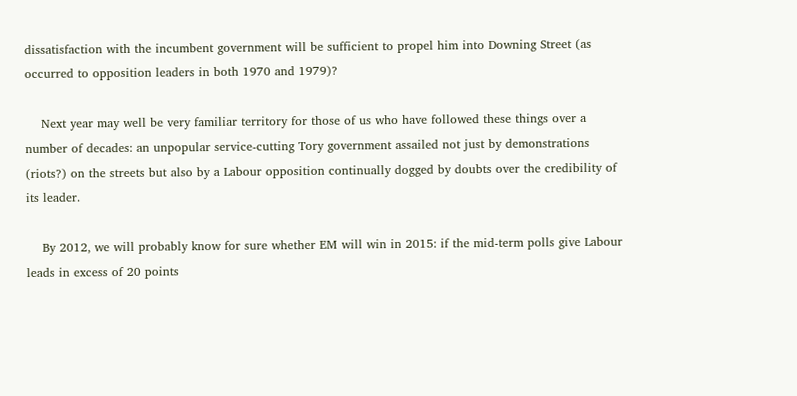dissatisfaction with the incumbent government will be sufficient to propel him into Downing Street (as occurred to opposition leaders in both 1970 and 1979)?

    Next year may well be very familiar territory for those of us who have followed these things over a number of decades: an unpopular service-cutting Tory government assailed not just by demonstrations (riots?) on the streets but also by a Labour opposition continually dogged by doubts over the credibility of its leader.

    By 2012, we will probably know for sure whether EM will win in 2015: if the mid-term polls give Labour leads in excess of 20 points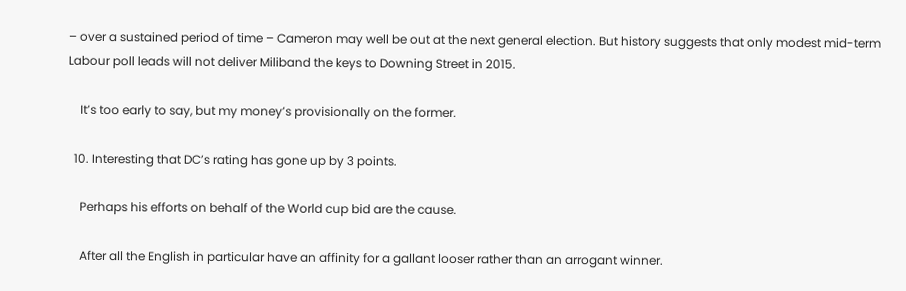– over a sustained period of time – Cameron may well be out at the next general election. But history suggests that only modest mid-term Labour poll leads will not deliver Miliband the keys to Downing Street in 2015.

    It’s too early to say, but my money’s provisionally on the former.

  10. Interesting that DC’s rating has gone up by 3 points.

    Perhaps his efforts on behalf of the World cup bid are the cause.

    After all the English in particular have an affinity for a gallant looser rather than an arrogant winner.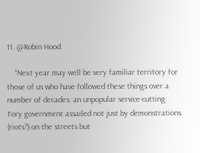11. @Robin Hood

    “Next year may well be very familiar territory for those of us who have followed these things over a number of decades: an unpopular service-cutting Tory government assailed not just by demonstrations (riots?) on the streets but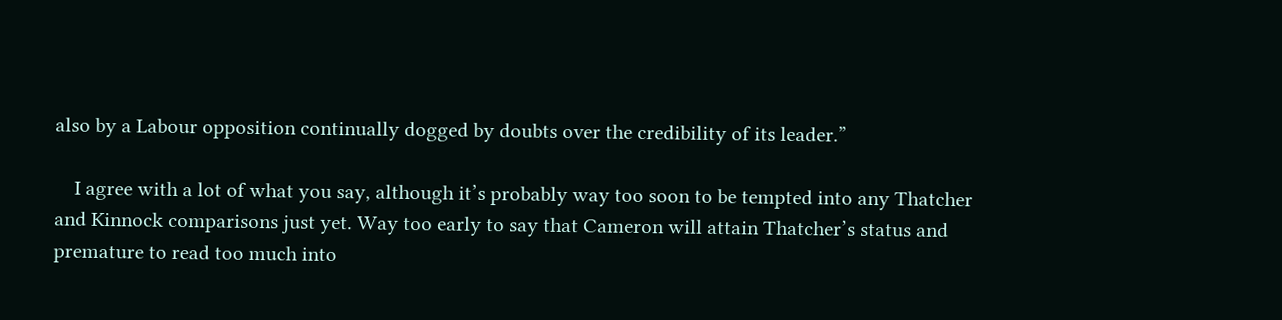also by a Labour opposition continually dogged by doubts over the credibility of its leader.”

    I agree with a lot of what you say, although it’s probably way too soon to be tempted into any Thatcher and Kinnock comparisons just yet. Way too early to say that Cameron will attain Thatcher’s status and premature to read too much into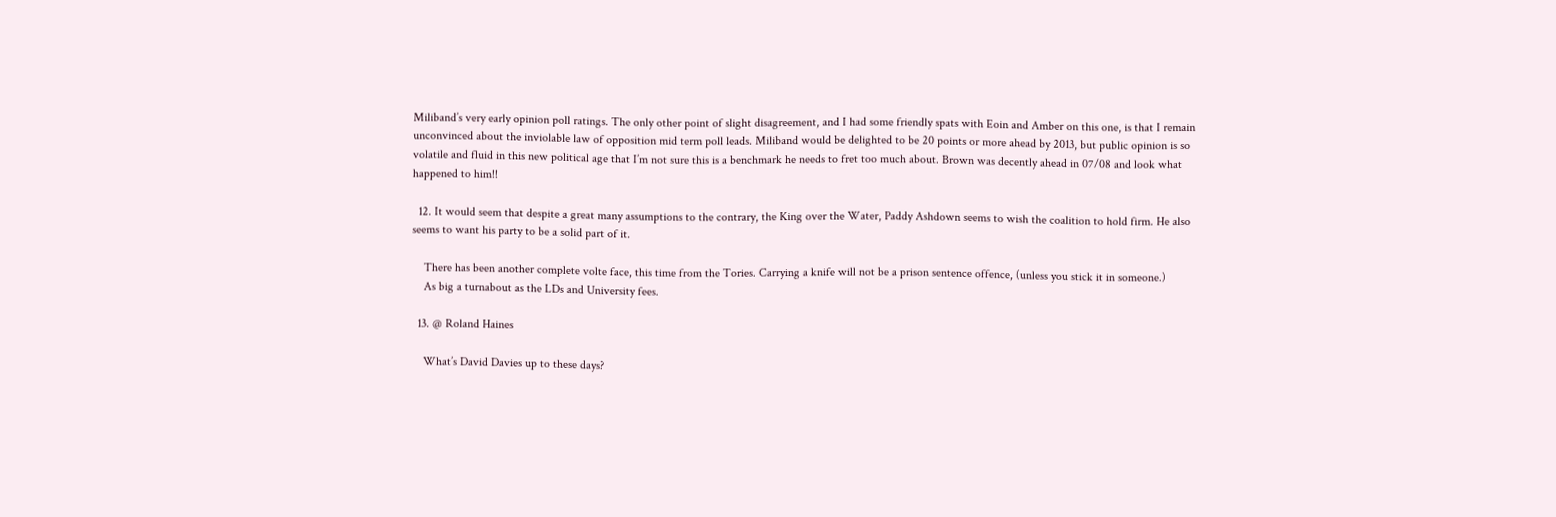Miliband’s very early opinion poll ratings. The only other point of slight disagreement, and I had some friendly spats with Eoin and Amber on this one, is that I remain unconvinced about the inviolable law of opposition mid term poll leads. Miliband would be delighted to be 20 points or more ahead by 2013, but public opinion is so volatile and fluid in this new political age that I’m not sure this is a benchmark he needs to fret too much about. Brown was decently ahead in 07/08 and look what happened to him!!

  12. It would seem that despite a great many assumptions to the contrary, the King over the Water, Paddy Ashdown seems to wish the coalition to hold firm. He also seems to want his party to be a solid part of it.

    There has been another complete volte face, this time from the Tories. Carrying a knife will not be a prison sentence offence, (unless you stick it in someone.)
    As big a turnabout as the LDs and University fees.

  13. @ Roland Haines

    What’s David Davies up to these days?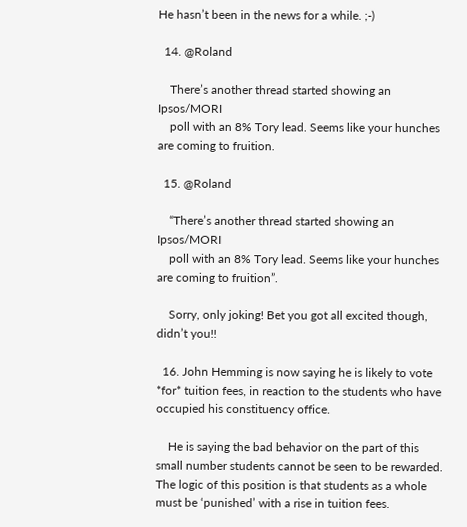He hasn’t been in the news for a while. ;-)

  14. @Roland

    There’s another thread started showing an Ipsos/MORI
    poll with an 8% Tory lead. Seems like your hunches are coming to fruition.

  15. @Roland

    “There’s another thread started showing an Ipsos/MORI
    poll with an 8% Tory lead. Seems like your hunches are coming to fruition”.

    Sorry, only joking! Bet you got all excited though, didn’t you!!

  16. John Hemming is now saying he is likely to vote *for* tuition fees, in reaction to the students who have occupied his constituency office.

    He is saying the bad behavior on the part of this small number students cannot be seen to be rewarded. The logic of this position is that students as a whole must be ‘punished’ with a rise in tuition fees.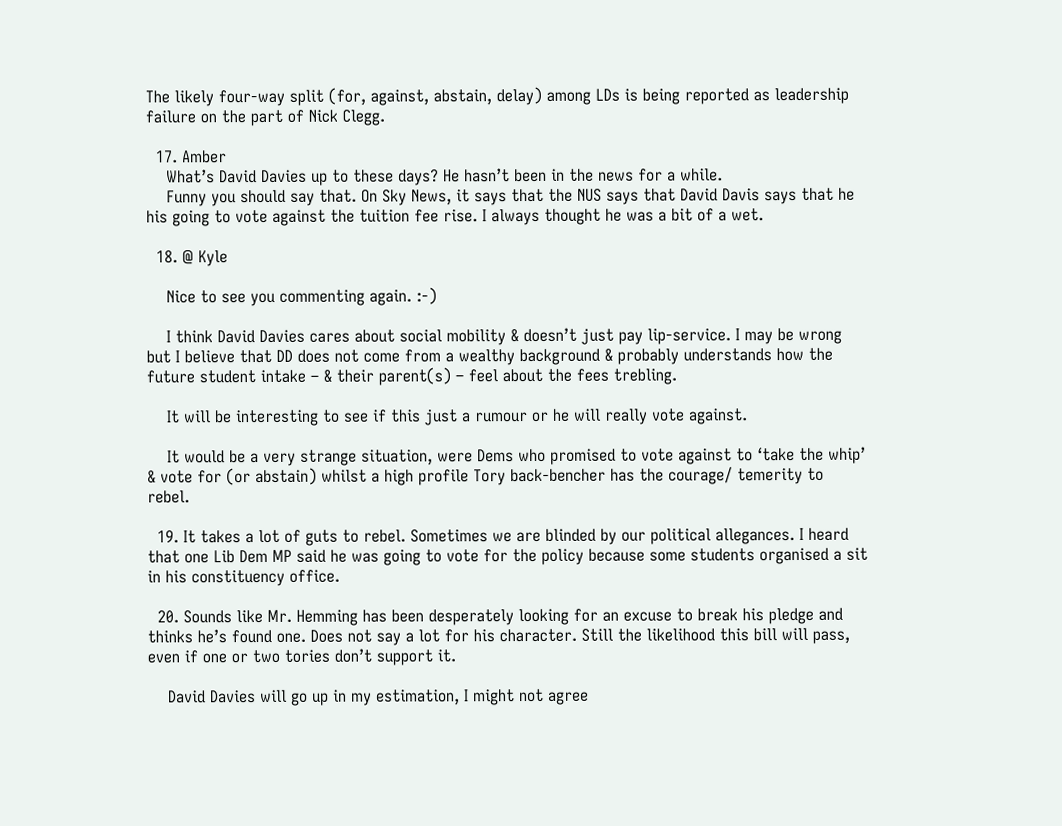The likely four-way split (for, against, abstain, delay) among LDs is being reported as leadership failure on the part of Nick Clegg.

  17. Amber
    What’s David Davies up to these days? He hasn’t been in the news for a while.
    Funny you should say that. On Sky News, it says that the NUS says that David Davis says that he his going to vote against the tuition fee rise. I always thought he was a bit of a wet.

  18. @ Kyle

    Nice to see you commenting again. :-)

    I think David Davies cares about social mobility & doesn’t just pay lip-service. I may be wrong but I believe that DD does not come from a wealthy background & probably understands how the future student intake – & their parent(s) – feel about the fees trebling.

    It will be interesting to see if this just a rumour or he will really vote against.

    It would be a very strange situation, were Dems who promised to vote against to ‘take the whip’ & vote for (or abstain) whilst a high profile Tory back-bencher has the courage/ temerity to rebel.

  19. It takes a lot of guts to rebel. Sometimes we are blinded by our political allegances. I heard that one Lib Dem MP said he was going to vote for the policy because some students organised a sit in his constituency office.

  20. Sounds like Mr. Hemming has been desperately looking for an excuse to break his pledge and thinks he’s found one. Does not say a lot for his character. Still the likelihood this bill will pass, even if one or two tories don’t support it.

    David Davies will go up in my estimation, I might not agree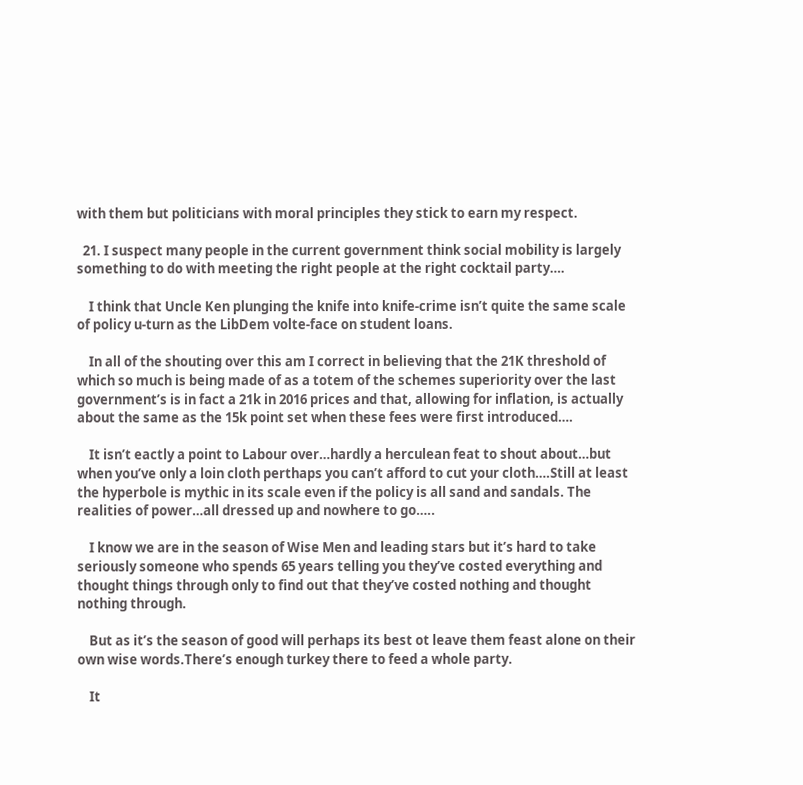with them but politicians with moral principles they stick to earn my respect.

  21. I suspect many people in the current government think social mobility is largely something to do with meeting the right people at the right cocktail party….

    I think that Uncle Ken plunging the knife into knife-crime isn’t quite the same scale of policy u-turn as the LibDem volte-face on student loans.

    In all of the shouting over this am I correct in believing that the 21K threshold of which so much is being made of as a totem of the schemes superiority over the last government’s is in fact a 21k in 2016 prices and that, allowing for inflation, is actually about the same as the 15k point set when these fees were first introduced….

    It isn’t eactly a point to Labour over…hardly a herculean feat to shout about…but when you’ve only a loin cloth perthaps you can’t afford to cut your cloth….Still at least the hyperbole is mythic in its scale even if the policy is all sand and sandals. The realities of power…all dressed up and nowhere to go…..

    I know we are in the season of Wise Men and leading stars but it’s hard to take seriously someone who spends 65 years telling you they’ve costed everything and thought things through only to find out that they’ve costed nothing and thought nothing through.

    But as it’s the season of good will perhaps its best ot leave them feast alone on their own wise words.There’s enough turkey there to feed a whole party.

    It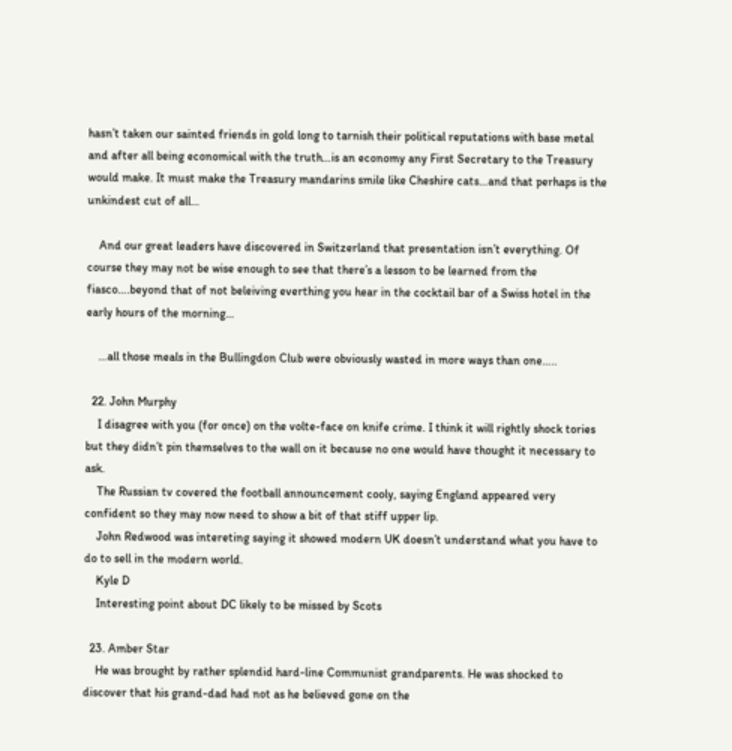hasn’t taken our sainted friends in gold long to tarnish their political reputations with base metal and after all being economical with the truth…is an economy any First Secretary to the Treasury would make. It must make the Treasury mandarins smile like Cheshire cats…and that perhaps is the unkindest cut of all…

    And our great leaders have discovered in Switzerland that presentation isn’t everything. Of course they may not be wise enough to see that there’s a lesson to be learned from the fiasco….beyond that of not beleiving everthing you hear in the cocktail bar of a Swiss hotel in the early hours of the morning…

    …all those meals in the Bullingdon Club were obviously wasted in more ways than one…..

  22. John Murphy
    I disagree with you (for once) on the volte-face on knife crime. I think it will rightly shock tories but they didn’t pin themselves to the wall on it because no one would have thought it necessary to ask.
    The Russian tv covered the football announcement cooly, saying England appeared very confident so they may now need to show a bit of that stiff upper lip.
    John Redwood was intereting saying it showed modern UK doesn’t understand what you have to do to sell in the modern world.
    Kyle D
    Interesting point about DC likely to be missed by Scots

  23. Amber Star
    He was brought by rather splendid hard-line Communist grandparents. He was shocked to discover that his grand-dad had not as he believed gone on the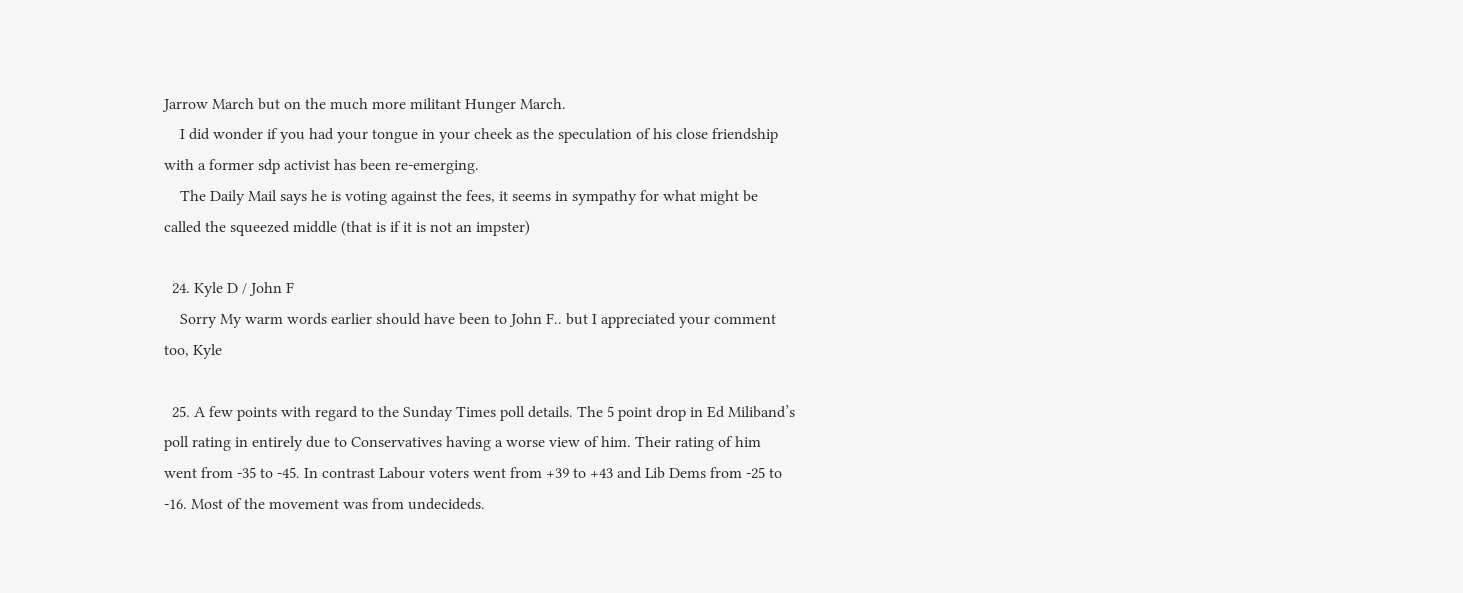Jarrow March but on the much more militant Hunger March.
    I did wonder if you had your tongue in your cheek as the speculation of his close friendship with a former sdp activist has been re-emerging.
    The Daily Mail says he is voting against the fees, it seems in sympathy for what might be called the squeezed middle (that is if it is not an impster)

  24. Kyle D / John F
    Sorry My warm words earlier should have been to John F.. but I appreciated your comment too, Kyle

  25. A few points with regard to the Sunday Times poll details. The 5 point drop in Ed Miliband’s poll rating in entirely due to Conservatives having a worse view of him. Their rating of him went from -35 to -45. In contrast Labour voters went from +39 to +43 and Lib Dems from -25 to -16. Most of the movement was from undecideds.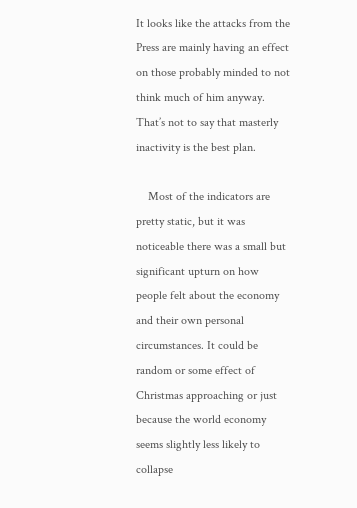It looks like the attacks from the Press are mainly having an effect on those probably minded to not think much of him anyway. That’s not to say that masterly inactivity is the best plan.

    Most of the indicators are pretty static, but it was noticeable there was a small but significant upturn on how people felt about the economy and their own personal circumstances. It could be random or some effect of Christmas approaching or just because the world economy seems slightly less likely to collapse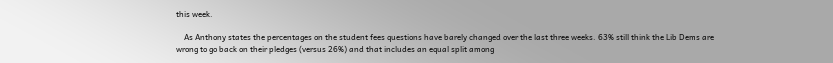this week.

    As Anthony states the percentages on the student fees questions have barely changed over the last three weeks. 63% still think the Lib Dems are wrong to go back on their pledges (versus 26%) and that includes an equal split among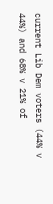current Lib Dem voters (44% v 44%) and 68% v 21% of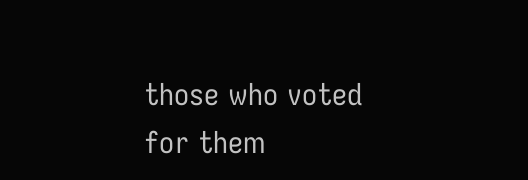those who voted for them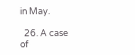in May.

  26. A case of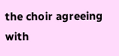the choir agreeing with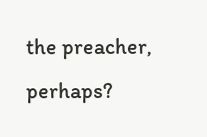the preacher, perhaps?